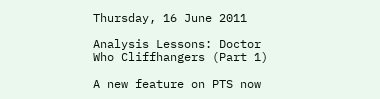Thursday, 16 June 2011

Analysis Lessons: Doctor Who Cliffhangers (Part 1)

A new feature on PTS now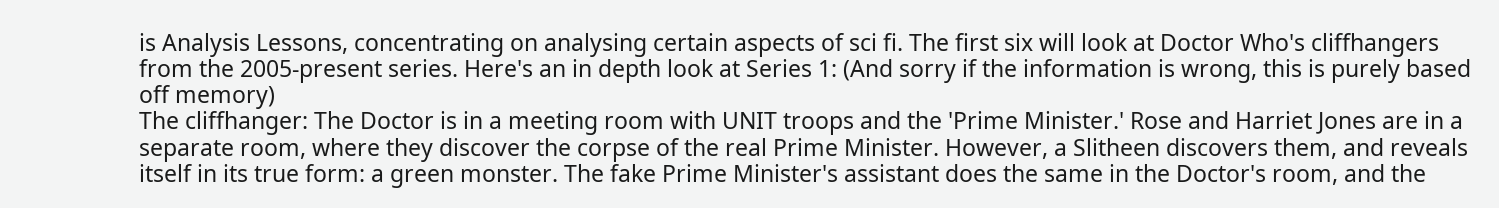is Analysis Lessons, concentrating on analysing certain aspects of sci fi. The first six will look at Doctor Who's cliffhangers from the 2005-present series. Here's an in depth look at Series 1: (And sorry if the information is wrong, this is purely based off memory)
The cliffhanger: The Doctor is in a meeting room with UNIT troops and the 'Prime Minister.' Rose and Harriet Jones are in a separate room, where they discover the corpse of the real Prime Minister. However, a Slitheen discovers them, and reveals itself in its true form: a green monster. The fake Prime Minister's assistant does the same in the Doctor's room, and the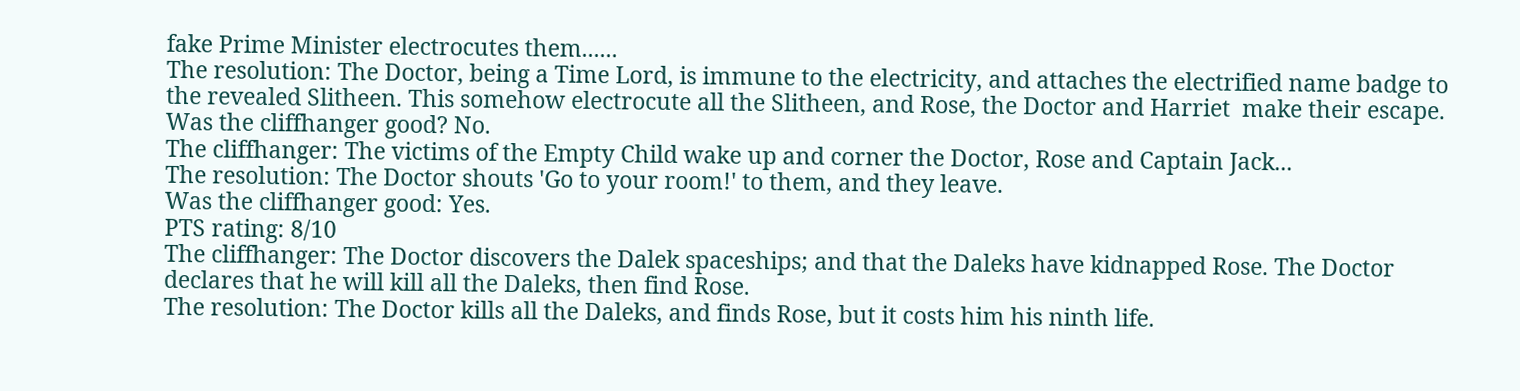fake Prime Minister electrocutes them......
The resolution: The Doctor, being a Time Lord, is immune to the electricity, and attaches the electrified name badge to the revealed Slitheen. This somehow electrocute all the Slitheen, and Rose, the Doctor and Harriet  make their escape.
Was the cliffhanger good? No.
The cliffhanger: The victims of the Empty Child wake up and corner the Doctor, Rose and Captain Jack...
The resolution: The Doctor shouts 'Go to your room!' to them, and they leave.
Was the cliffhanger good: Yes.
PTS rating: 8/10
The cliffhanger: The Doctor discovers the Dalek spaceships; and that the Daleks have kidnapped Rose. The Doctor declares that he will kill all the Daleks, then find Rose.
The resolution: The Doctor kills all the Daleks, and finds Rose, but it costs him his ninth life.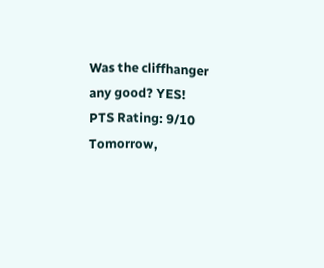Was the cliffhanger any good? YES!
PTS Rating: 9/10
Tomorrow,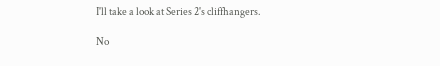I'll take a look at Series 2's cliffhangers.

No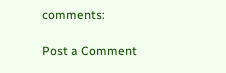comments:

Post a Comment